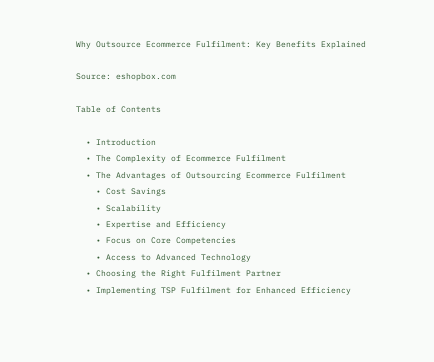Why Outsource Ecommerce Fulfilment: Key Benefits Explained

Source: eshopbox.com

Table of Contents

  • Introduction
  • The Complexity of Ecommerce Fulfilment
  • The Advantages of Outsourcing Ecommerce Fulfilment
    • Cost Savings
    • Scalability
    • Expertise and Efficiency
    • Focus on Core Competencies
    • Access to Advanced Technology
  • Choosing the Right Fulfilment Partner
  • Implementing TSP Fulfilment for Enhanced Efficiency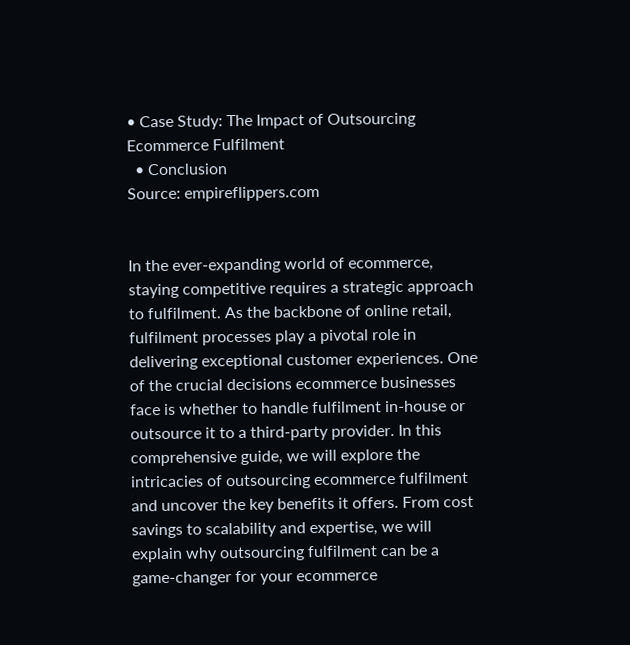• Case Study: The Impact of Outsourcing Ecommerce Fulfilment
  • Conclusion
Source: empireflippers.com


In the ever-expanding world of ecommerce, staying competitive requires a strategic approach to fulfilment. As the backbone of online retail, fulfilment processes play a pivotal role in delivering exceptional customer experiences. One of the crucial decisions ecommerce businesses face is whether to handle fulfilment in-house or outsource it to a third-party provider. In this comprehensive guide, we will explore the intricacies of outsourcing ecommerce fulfilment and uncover the key benefits it offers. From cost savings to scalability and expertise, we will explain why outsourcing fulfilment can be a game-changer for your ecommerce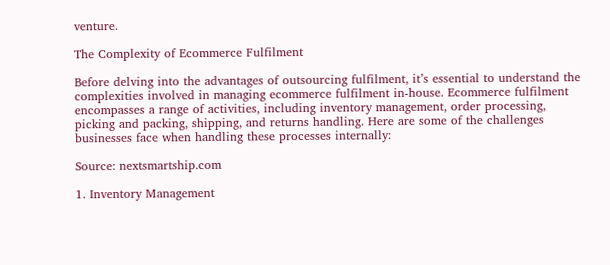venture.

The Complexity of Ecommerce Fulfilment

Before delving into the advantages of outsourcing fulfilment, it’s essential to understand the complexities involved in managing ecommerce fulfilment in-house. Ecommerce fulfilment encompasses a range of activities, including inventory management, order processing, picking and packing, shipping, and returns handling. Here are some of the challenges businesses face when handling these processes internally:

Source: nextsmartship.com

1. Inventory Management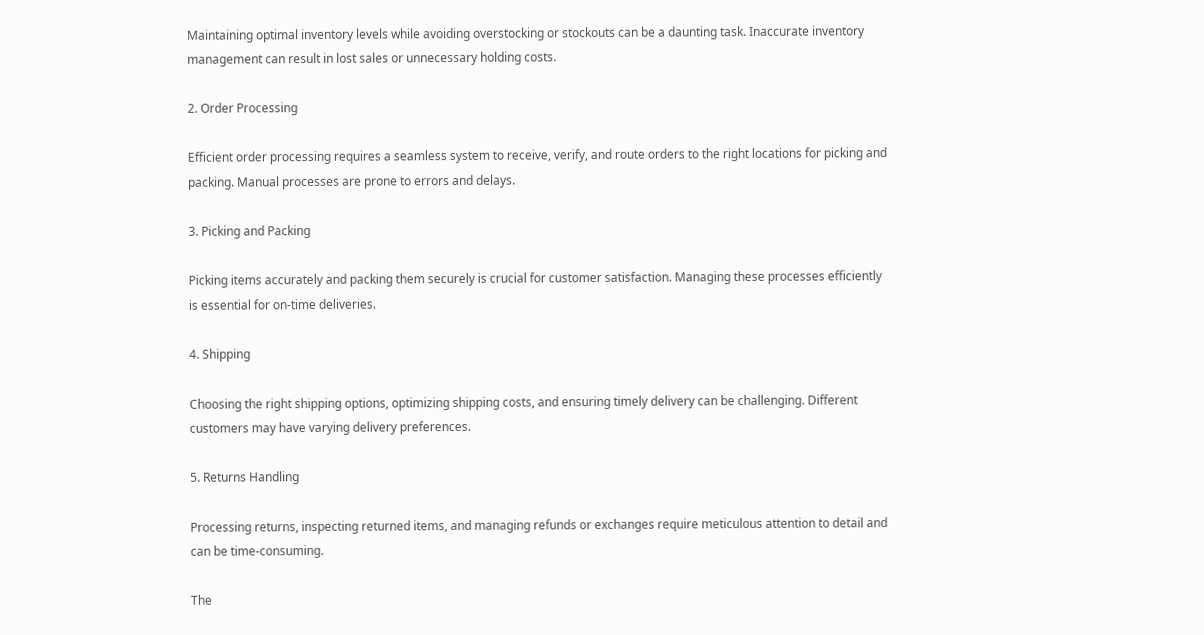Maintaining optimal inventory levels while avoiding overstocking or stockouts can be a daunting task. Inaccurate inventory management can result in lost sales or unnecessary holding costs.

2. Order Processing

Efficient order processing requires a seamless system to receive, verify, and route orders to the right locations for picking and packing. Manual processes are prone to errors and delays.

3. Picking and Packing

Picking items accurately and packing them securely is crucial for customer satisfaction. Managing these processes efficiently is essential for on-time deliveries.

4. Shipping

Choosing the right shipping options, optimizing shipping costs, and ensuring timely delivery can be challenging. Different customers may have varying delivery preferences.

5. Returns Handling

Processing returns, inspecting returned items, and managing refunds or exchanges require meticulous attention to detail and can be time-consuming.

The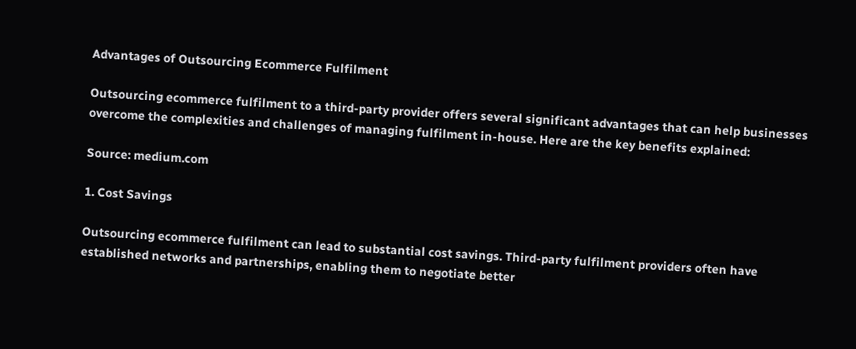Advantages of Outsourcing Ecommerce Fulfilment

Outsourcing ecommerce fulfilment to a third-party provider offers several significant advantages that can help businesses overcome the complexities and challenges of managing fulfilment in-house. Here are the key benefits explained:

Source: medium.com

1. Cost Savings

Outsourcing ecommerce fulfilment can lead to substantial cost savings. Third-party fulfilment providers often have established networks and partnerships, enabling them to negotiate better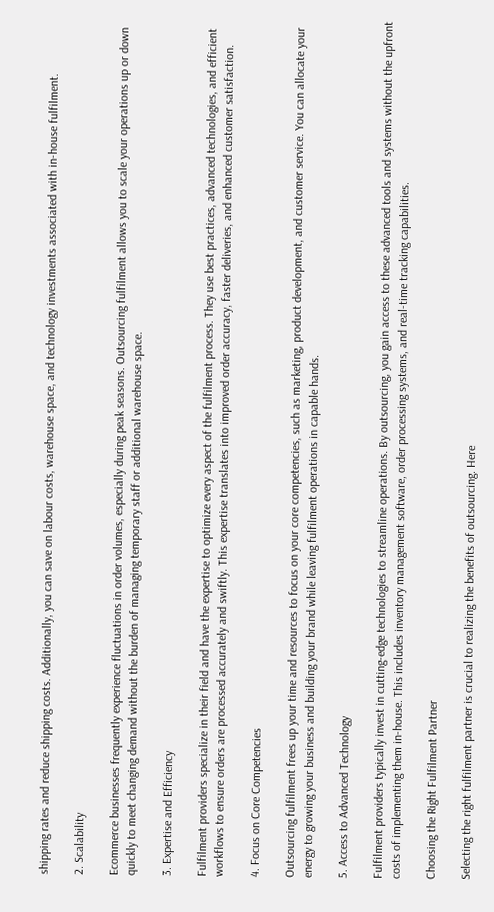shipping rates and reduce shipping costs. Additionally, you can save on labour costs, warehouse space, and technology investments associated with in-house fulfilment.

2. Scalability

Ecommerce businesses frequently experience fluctuations in order volumes, especially during peak seasons. Outsourcing fulfilment allows you to scale your operations up or down quickly to meet changing demand without the burden of managing temporary staff or additional warehouse space.

3. Expertise and Efficiency

Fulfilment providers specialize in their field and have the expertise to optimize every aspect of the fulfilment process. They use best practices, advanced technologies, and efficient workflows to ensure orders are processed accurately and swiftly. This expertise translates into improved order accuracy, faster deliveries, and enhanced customer satisfaction.

4. Focus on Core Competencies

Outsourcing fulfilment frees up your time and resources to focus on your core competencies, such as marketing, product development, and customer service. You can allocate your energy to growing your business and building your brand while leaving fulfilment operations in capable hands.

5. Access to Advanced Technology

Fulfilment providers typically invest in cutting-edge technologies to streamline operations. By outsourcing, you gain access to these advanced tools and systems without the upfront costs of implementing them in-house. This includes inventory management software, order processing systems, and real-time tracking capabilities.

Choosing the Right Fulfilment Partner

Selecting the right fulfilment partner is crucial to realizing the benefits of outsourcing. Here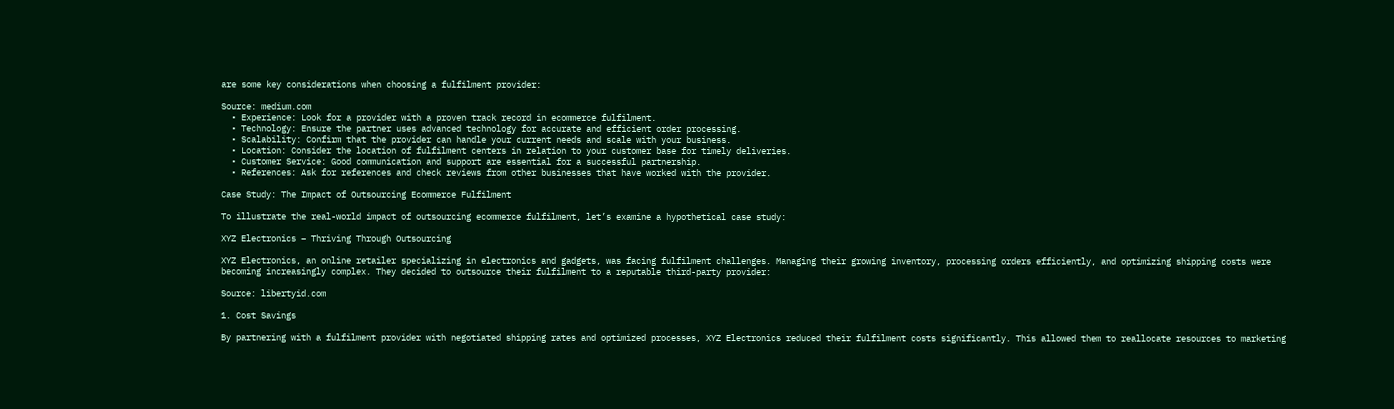are some key considerations when choosing a fulfilment provider:

Source: medium.com
  • Experience: Look for a provider with a proven track record in ecommerce fulfilment.
  • Technology: Ensure the partner uses advanced technology for accurate and efficient order processing.
  • Scalability: Confirm that the provider can handle your current needs and scale with your business.
  • Location: Consider the location of fulfilment centers in relation to your customer base for timely deliveries.
  • Customer Service: Good communication and support are essential for a successful partnership.
  • References: Ask for references and check reviews from other businesses that have worked with the provider.

Case Study: The Impact of Outsourcing Ecommerce Fulfilment

To illustrate the real-world impact of outsourcing ecommerce fulfilment, let’s examine a hypothetical case study:

XYZ Electronics – Thriving Through Outsourcing

XYZ Electronics, an online retailer specializing in electronics and gadgets, was facing fulfilment challenges. Managing their growing inventory, processing orders efficiently, and optimizing shipping costs were becoming increasingly complex. They decided to outsource their fulfilment to a reputable third-party provider:

Source: libertyid.com

1. Cost Savings

By partnering with a fulfilment provider with negotiated shipping rates and optimized processes, XYZ Electronics reduced their fulfilment costs significantly. This allowed them to reallocate resources to marketing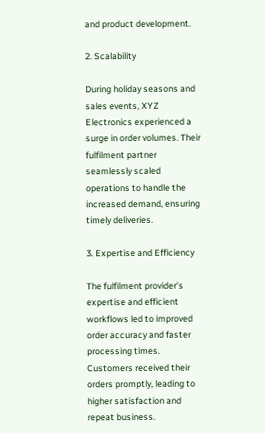and product development.

2. Scalability

During holiday seasons and sales events, XYZ Electronics experienced a surge in order volumes. Their fulfilment partner seamlessly scaled operations to handle the increased demand, ensuring timely deliveries.

3. Expertise and Efficiency

The fulfilment provider’s expertise and efficient workflows led to improved order accuracy and faster processing times. Customers received their orders promptly, leading to higher satisfaction and repeat business.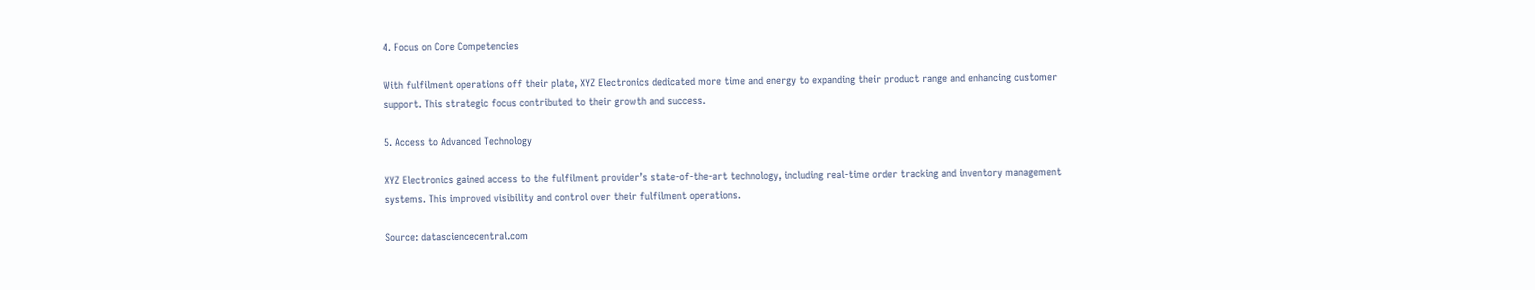4. Focus on Core Competencies

With fulfilment operations off their plate, XYZ Electronics dedicated more time and energy to expanding their product range and enhancing customer support. This strategic focus contributed to their growth and success.

5. Access to Advanced Technology

XYZ Electronics gained access to the fulfilment provider’s state-of-the-art technology, including real-time order tracking and inventory management systems. This improved visibility and control over their fulfilment operations.

Source: datasciencecentral.com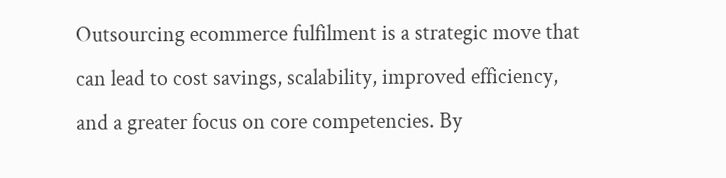Outsourcing ecommerce fulfilment is a strategic move that can lead to cost savings, scalability, improved efficiency, and a greater focus on core competencies. By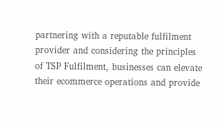partnering with a reputable fulfilment provider and considering the principles of TSP Fulfilment, businesses can elevate their ecommerce operations and provide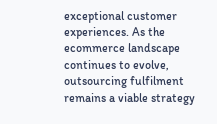exceptional customer experiences. As the ecommerce landscape continues to evolve, outsourcing fulfilment remains a viable strategy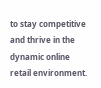to stay competitive and thrive in the dynamic online retail environment.